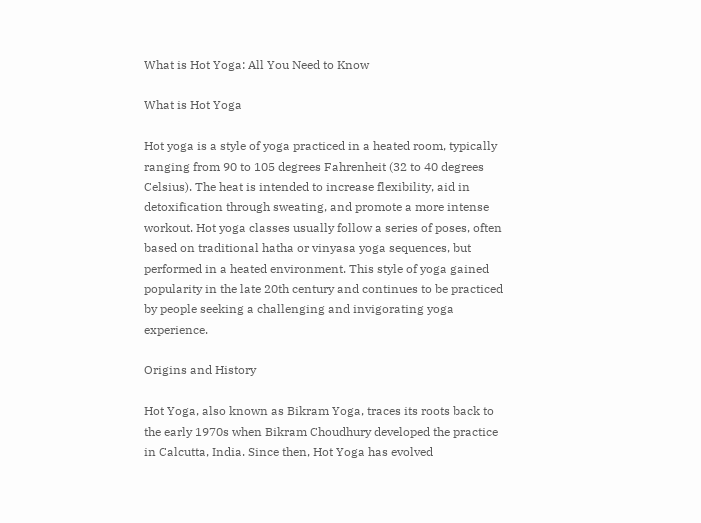What is Hot Yoga: All You Need to Know

What is Hot Yoga

Hot yoga is a style of yoga practiced in a heated room, typically ranging from 90 to 105 degrees Fahrenheit (32 to 40 degrees Celsius). The heat is intended to increase flexibility, aid in detoxification through sweating, and promote a more intense workout. Hot yoga classes usually follow a series of poses, often based on traditional hatha or vinyasa yoga sequences, but performed in a heated environment. This style of yoga gained popularity in the late 20th century and continues to be practiced by people seeking a challenging and invigorating yoga experience.

Origins and History

Hot Yoga, also known as Bikram Yoga, traces its roots back to the early 1970s when Bikram Choudhury developed the practice in Calcutta, India. Since then, Hot Yoga has evolved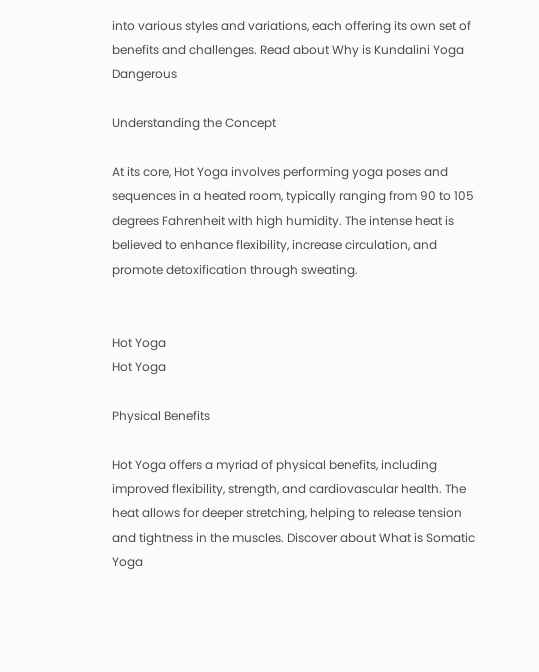into various styles and variations, each offering its own set of benefits and challenges. Read about Why is Kundalini Yoga Dangerous

Understanding the Concept

At its core, Hot Yoga involves performing yoga poses and sequences in a heated room, typically ranging from 90 to 105 degrees Fahrenheit with high humidity. The intense heat is believed to enhance flexibility, increase circulation, and promote detoxification through sweating.


Hot Yoga
Hot Yoga

Physical Benefits

Hot Yoga offers a myriad of physical benefits, including improved flexibility, strength, and cardiovascular health. The heat allows for deeper stretching, helping to release tension and tightness in the muscles. Discover about What is Somatic Yoga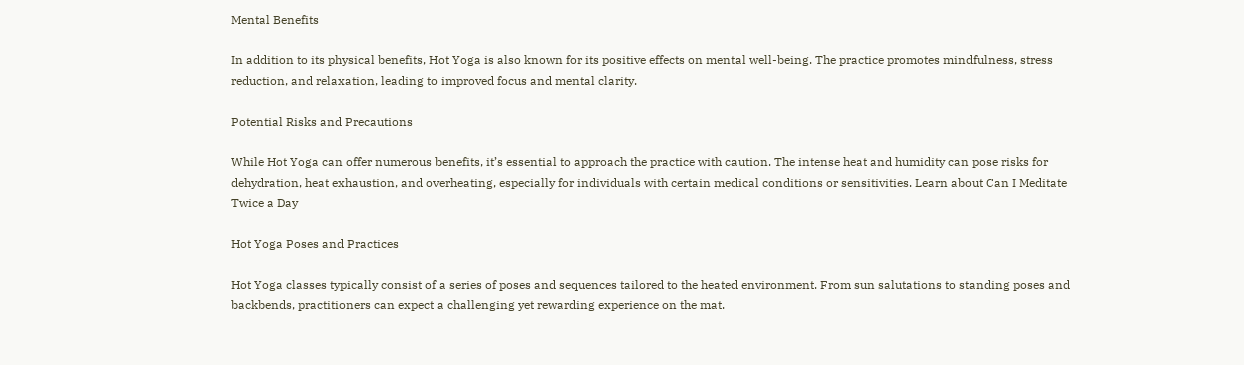Mental Benefits

In addition to its physical benefits, Hot Yoga is also known for its positive effects on mental well-being. The practice promotes mindfulness, stress reduction, and relaxation, leading to improved focus and mental clarity.

Potential Risks and Precautions

While Hot Yoga can offer numerous benefits, it’s essential to approach the practice with caution. The intense heat and humidity can pose risks for dehydration, heat exhaustion, and overheating, especially for individuals with certain medical conditions or sensitivities. Learn about Can I Meditate Twice a Day

Hot Yoga Poses and Practices

Hot Yoga classes typically consist of a series of poses and sequences tailored to the heated environment. From sun salutations to standing poses and backbends, practitioners can expect a challenging yet rewarding experience on the mat.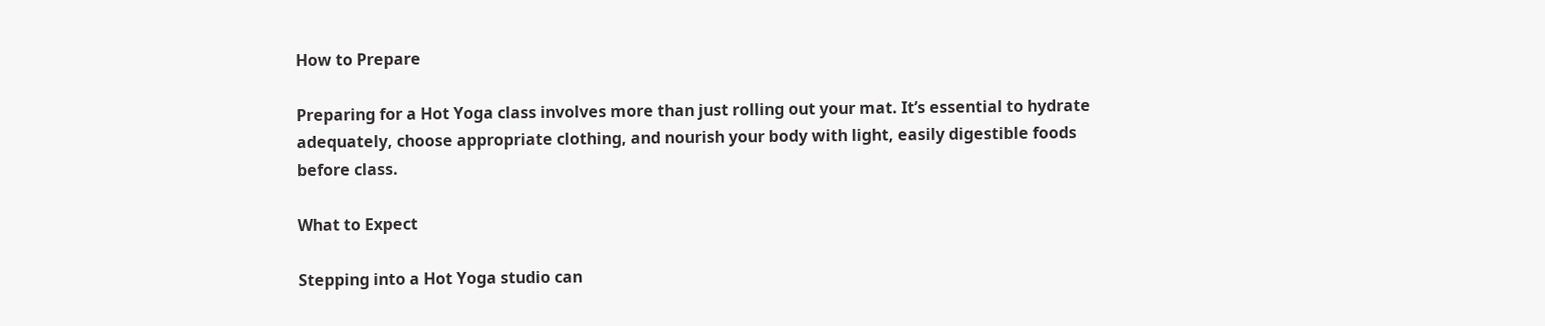How to Prepare

Preparing for a Hot Yoga class involves more than just rolling out your mat. It’s essential to hydrate adequately, choose appropriate clothing, and nourish your body with light, easily digestible foods before class.

What to Expect

Stepping into a Hot Yoga studio can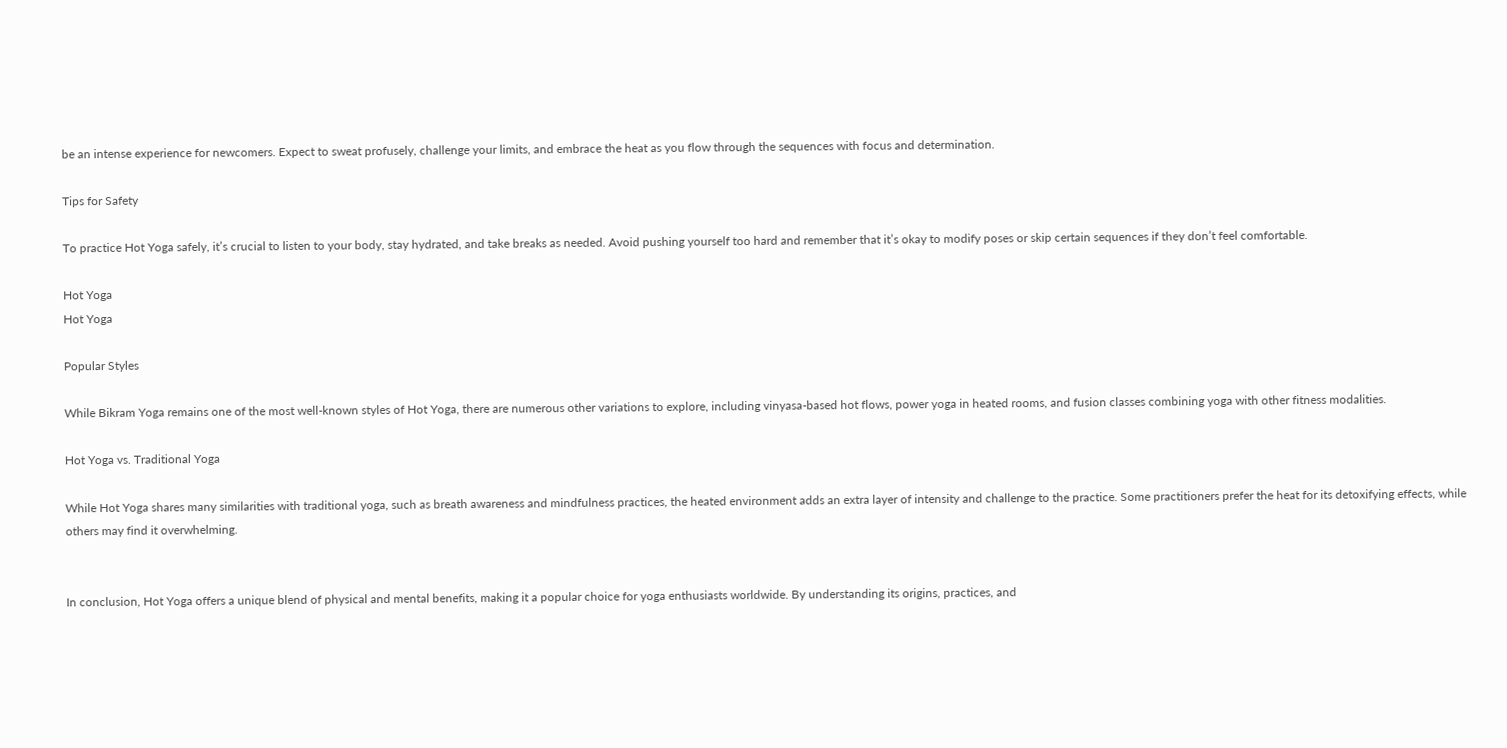be an intense experience for newcomers. Expect to sweat profusely, challenge your limits, and embrace the heat as you flow through the sequences with focus and determination.

Tips for Safety

To practice Hot Yoga safely, it’s crucial to listen to your body, stay hydrated, and take breaks as needed. Avoid pushing yourself too hard and remember that it’s okay to modify poses or skip certain sequences if they don’t feel comfortable.

Hot Yoga
Hot Yoga

Popular Styles

While Bikram Yoga remains one of the most well-known styles of Hot Yoga, there are numerous other variations to explore, including vinyasa-based hot flows, power yoga in heated rooms, and fusion classes combining yoga with other fitness modalities.

Hot Yoga vs. Traditional Yoga

While Hot Yoga shares many similarities with traditional yoga, such as breath awareness and mindfulness practices, the heated environment adds an extra layer of intensity and challenge to the practice. Some practitioners prefer the heat for its detoxifying effects, while others may find it overwhelming.


In conclusion, Hot Yoga offers a unique blend of physical and mental benefits, making it a popular choice for yoga enthusiasts worldwide. By understanding its origins, practices, and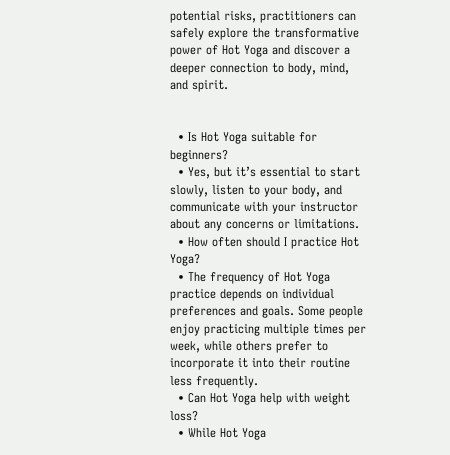potential risks, practitioners can safely explore the transformative power of Hot Yoga and discover a deeper connection to body, mind, and spirit.


  • Is Hot Yoga suitable for beginners?
  • Yes, but it’s essential to start slowly, listen to your body, and communicate with your instructor about any concerns or limitations.
  • How often should I practice Hot Yoga?
  • The frequency of Hot Yoga practice depends on individual preferences and goals. Some people enjoy practicing multiple times per week, while others prefer to incorporate it into their routine less frequently.
  • Can Hot Yoga help with weight loss?
  • While Hot Yoga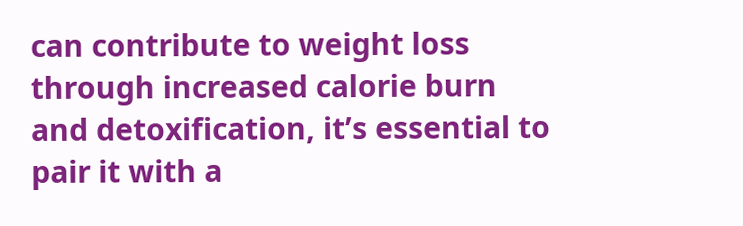can contribute to weight loss through increased calorie burn and detoxification, it’s essential to pair it with a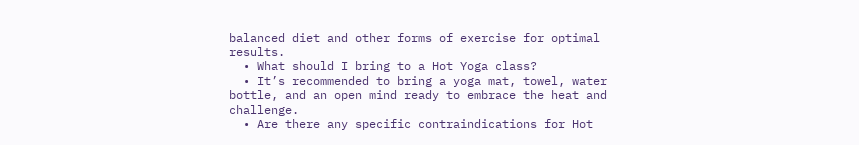balanced diet and other forms of exercise for optimal results.
  • What should I bring to a Hot Yoga class?
  • It’s recommended to bring a yoga mat, towel, water bottle, and an open mind ready to embrace the heat and challenge.
  • Are there any specific contraindications for Hot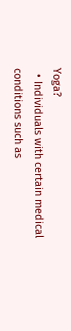Yoga?
  • Individuals with certain medical conditions such as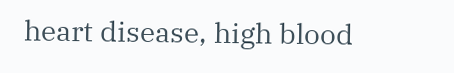heart disease, high blood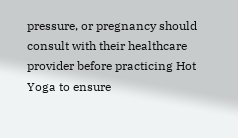pressure, or pregnancy should consult with their healthcare provider before practicing Hot Yoga to ensure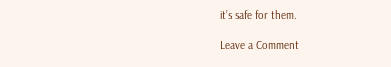it’s safe for them.

Leave a Comment